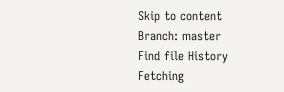Skip to content
Branch: master
Find file History
Fetching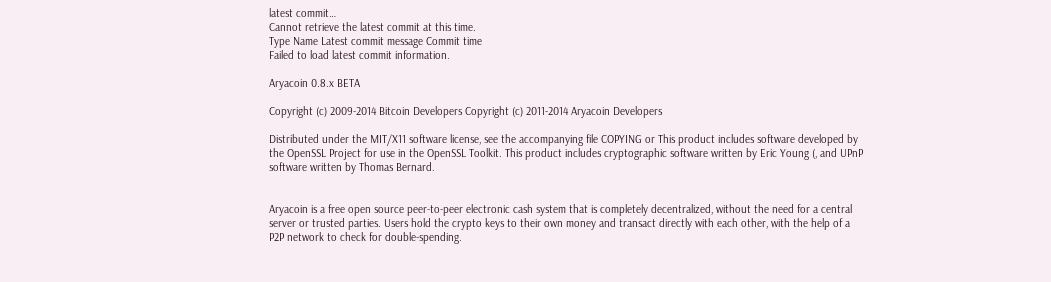latest commit…
Cannot retrieve the latest commit at this time.
Type Name Latest commit message Commit time
Failed to load latest commit information.

Aryacoin 0.8.x BETA

Copyright (c) 2009-2014 Bitcoin Developers Copyright (c) 2011-2014 Aryacoin Developers

Distributed under the MIT/X11 software license, see the accompanying file COPYING or This product includes software developed by the OpenSSL Project for use in the OpenSSL Toolkit. This product includes cryptographic software written by Eric Young (, and UPnP software written by Thomas Bernard.


Aryacoin is a free open source peer-to-peer electronic cash system that is completely decentralized, without the need for a central server or trusted parties. Users hold the crypto keys to their own money and transact directly with each other, with the help of a P2P network to check for double-spending.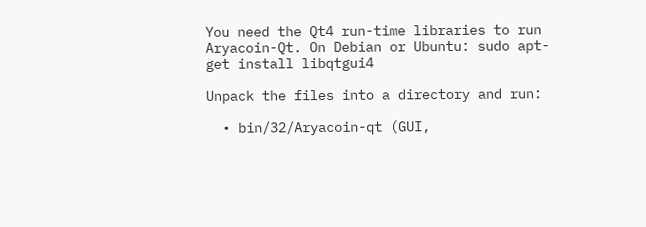You need the Qt4 run-time libraries to run Aryacoin-Qt. On Debian or Ubuntu: sudo apt-get install libqtgui4

Unpack the files into a directory and run:

  • bin/32/Aryacoin-qt (GUI,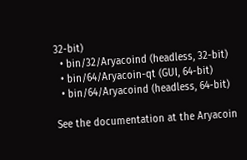32-bit)
  • bin/32/Aryacoind (headless, 32-bit)
  • bin/64/Aryacoin-qt (GUI, 64-bit)
  • bin/64/Aryacoind (headless, 64-bit)

See the documentation at the Aryacoin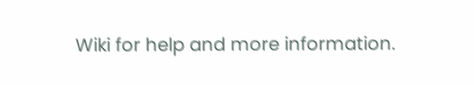Wiki for help and more information.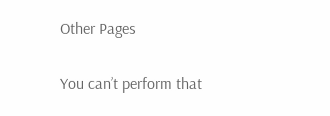Other Pages

You can’t perform that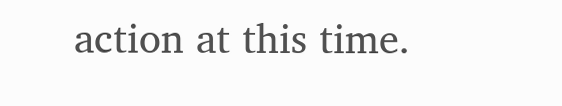action at this time.